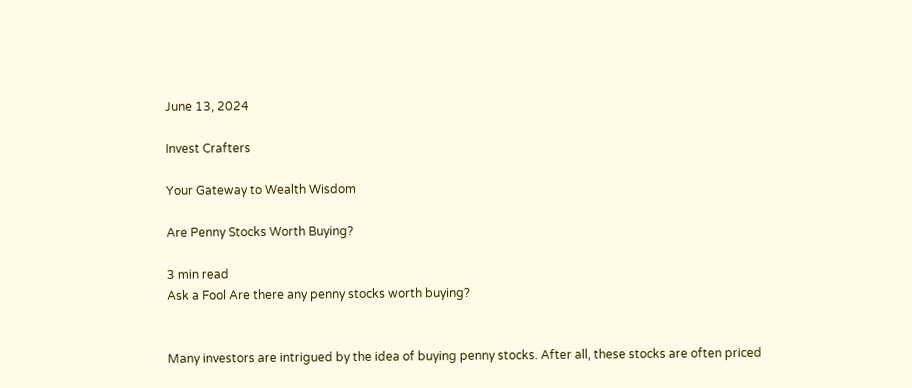June 13, 2024

Invest Crafters

Your Gateway to Wealth Wisdom

Are Penny Stocks Worth Buying?

3 min read
Ask a Fool Are there any penny stocks worth buying?


Many investors are intrigued by the idea of buying penny stocks. After all, these stocks are often priced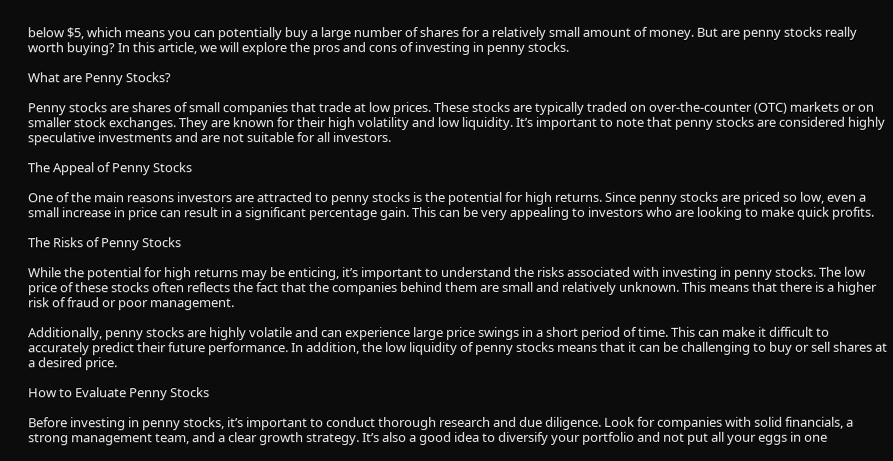below $5, which means you can potentially buy a large number of shares for a relatively small amount of money. But are penny stocks really worth buying? In this article, we will explore the pros and cons of investing in penny stocks.

What are Penny Stocks?

Penny stocks are shares of small companies that trade at low prices. These stocks are typically traded on over-the-counter (OTC) markets or on smaller stock exchanges. They are known for their high volatility and low liquidity. It’s important to note that penny stocks are considered highly speculative investments and are not suitable for all investors.

The Appeal of Penny Stocks

One of the main reasons investors are attracted to penny stocks is the potential for high returns. Since penny stocks are priced so low, even a small increase in price can result in a significant percentage gain. This can be very appealing to investors who are looking to make quick profits.

The Risks of Penny Stocks

While the potential for high returns may be enticing, it’s important to understand the risks associated with investing in penny stocks. The low price of these stocks often reflects the fact that the companies behind them are small and relatively unknown. This means that there is a higher risk of fraud or poor management.

Additionally, penny stocks are highly volatile and can experience large price swings in a short period of time. This can make it difficult to accurately predict their future performance. In addition, the low liquidity of penny stocks means that it can be challenging to buy or sell shares at a desired price.

How to Evaluate Penny Stocks

Before investing in penny stocks, it’s important to conduct thorough research and due diligence. Look for companies with solid financials, a strong management team, and a clear growth strategy. It’s also a good idea to diversify your portfolio and not put all your eggs in one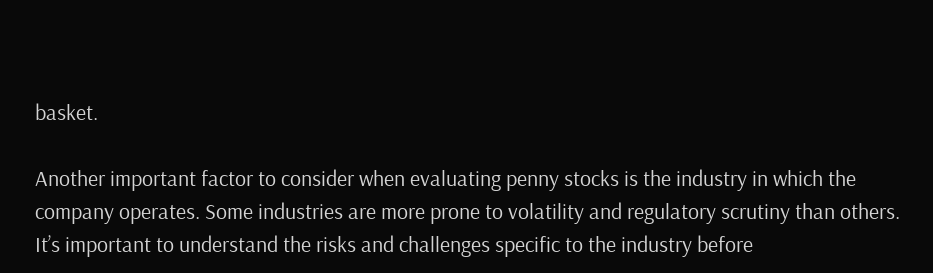basket.

Another important factor to consider when evaluating penny stocks is the industry in which the company operates. Some industries are more prone to volatility and regulatory scrutiny than others. It’s important to understand the risks and challenges specific to the industry before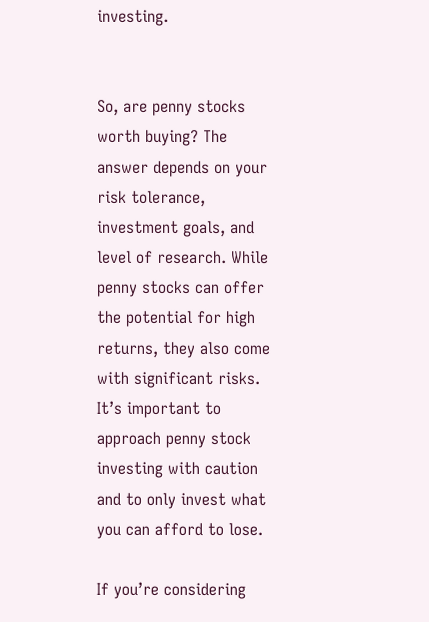investing.


So, are penny stocks worth buying? The answer depends on your risk tolerance, investment goals, and level of research. While penny stocks can offer the potential for high returns, they also come with significant risks. It’s important to approach penny stock investing with caution and to only invest what you can afford to lose.

If you’re considering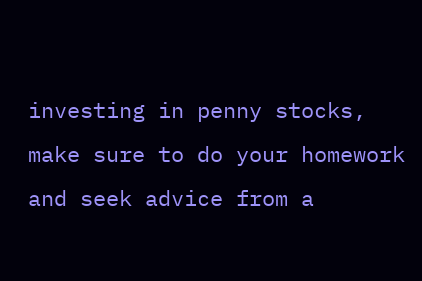investing in penny stocks, make sure to do your homework and seek advice from a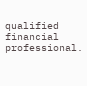qualified financial professional.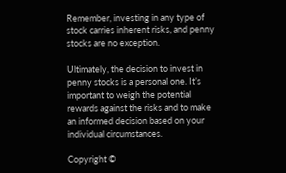Remember, investing in any type of stock carries inherent risks, and penny stocks are no exception.

Ultimately, the decision to invest in penny stocks is a personal one. It’s important to weigh the potential rewards against the risks and to make an informed decision based on your individual circumstances.

Copyright ©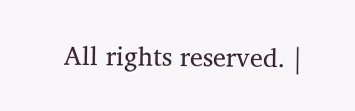All rights reserved. |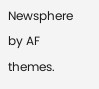Newsphere by AF themes.